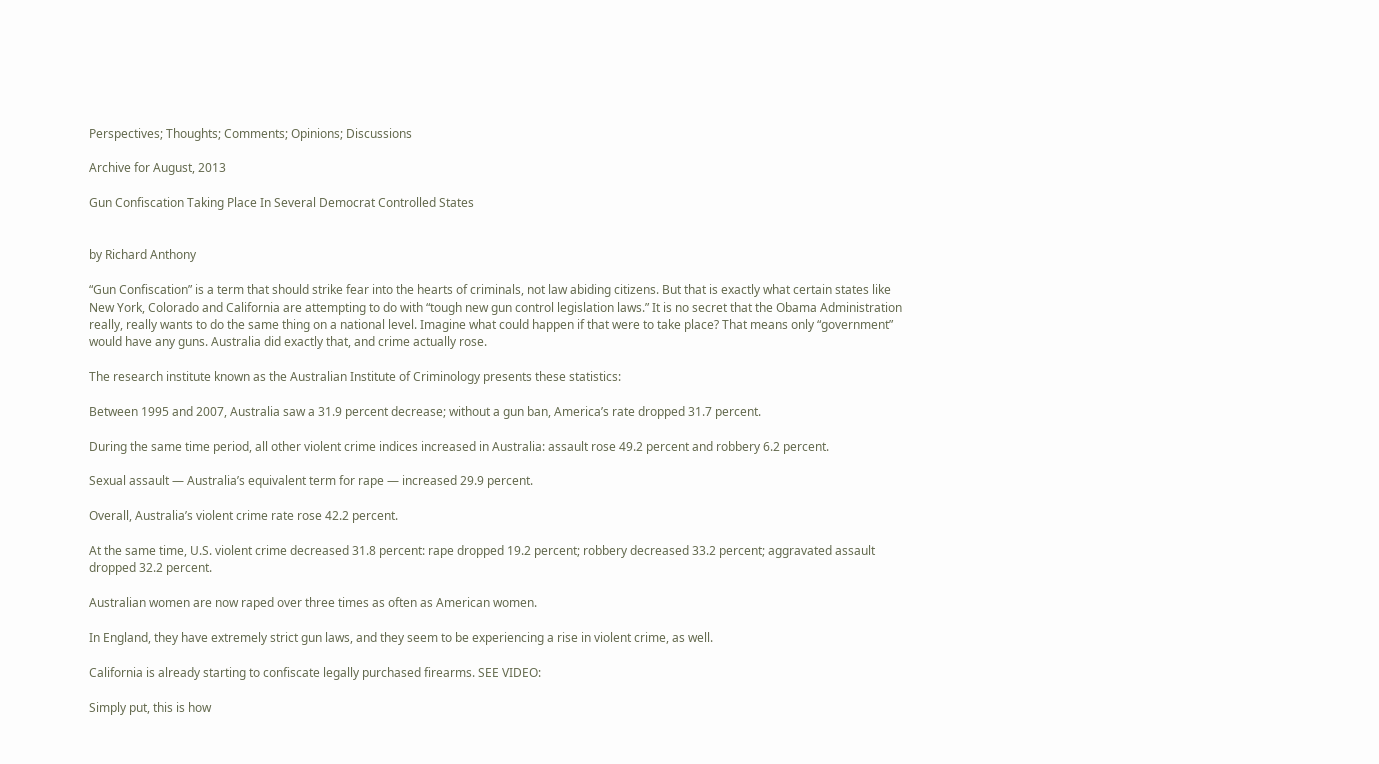Perspectives; Thoughts; Comments; Opinions; Discussions

Archive for August, 2013

Gun Confiscation Taking Place In Several Democrat Controlled States


by Richard Anthony

“Gun Confiscation” is a term that should strike fear into the hearts of criminals, not law abiding citizens. But that is exactly what certain states like New York, Colorado and California are attempting to do with “tough new gun control legislation laws.” It is no secret that the Obama Administration really, really wants to do the same thing on a national level. Imagine what could happen if that were to take place? That means only “government” would have any guns. Australia did exactly that, and crime actually rose.

The research institute known as the Australian Institute of Criminology presents these statistics:

Between 1995 and 2007, Australia saw a 31.9 percent decrease; without a gun ban, America’s rate dropped 31.7 percent.

During the same time period, all other violent crime indices increased in Australia: assault rose 49.2 percent and robbery 6.2 percent.

Sexual assault — Australia’s equivalent term for rape — increased 29.9 percent.

Overall, Australia’s violent crime rate rose 42.2 percent.

At the same time, U.S. violent crime decreased 31.8 percent: rape dropped 19.2 percent; robbery decreased 33.2 percent; aggravated assault dropped 32.2 percent.

Australian women are now raped over three times as often as American women.

In England, they have extremely strict gun laws, and they seem to be experiencing a rise in violent crime, as well.

California is already starting to confiscate legally purchased firearms. SEE VIDEO:

Simply put, this is how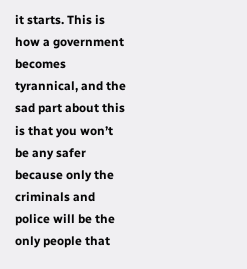it starts. This is how a government becomes tyrannical, and the sad part about this is that you won’t be any safer because only the criminals and police will be the only people that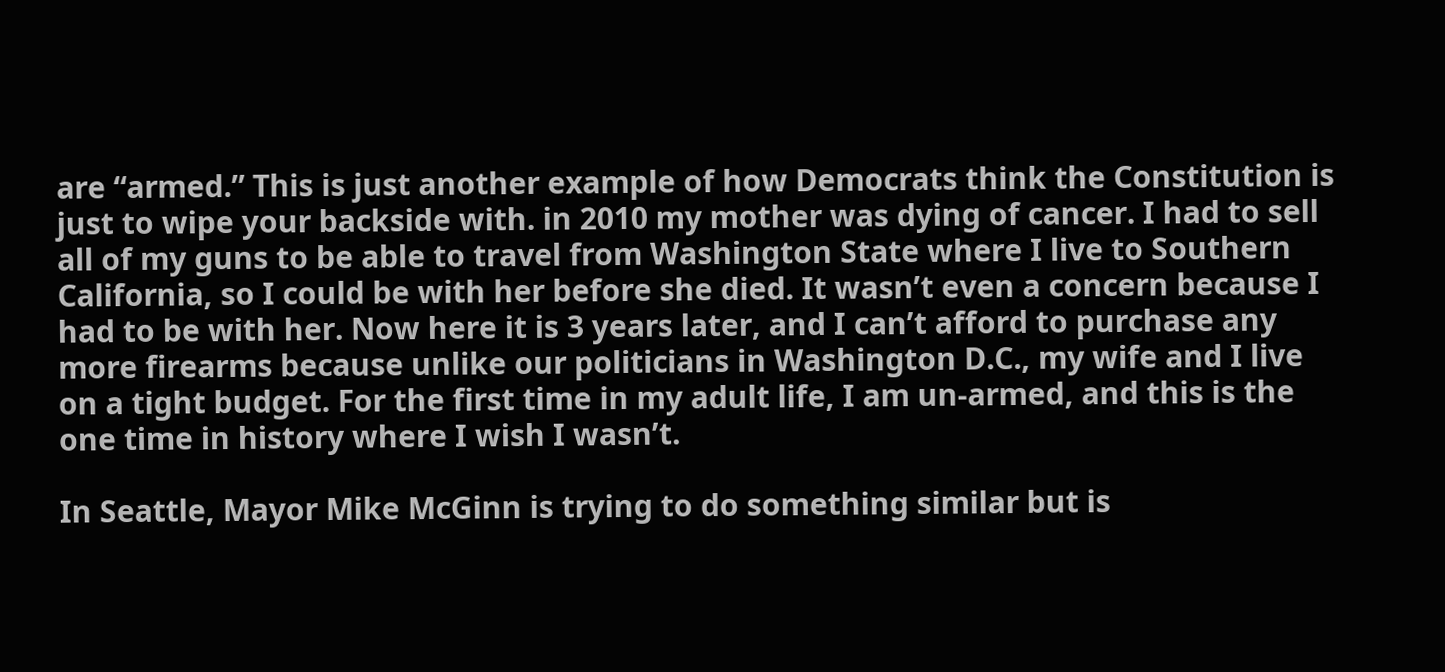are “armed.” This is just another example of how Democrats think the Constitution is just to wipe your backside with. in 2010 my mother was dying of cancer. I had to sell all of my guns to be able to travel from Washington State where I live to Southern California, so I could be with her before she died. It wasn’t even a concern because I had to be with her. Now here it is 3 years later, and I can’t afford to purchase any more firearms because unlike our politicians in Washington D.C., my wife and I live on a tight budget. For the first time in my adult life, I am un-armed, and this is the one time in history where I wish I wasn’t.

In Seattle, Mayor Mike McGinn is trying to do something similar but is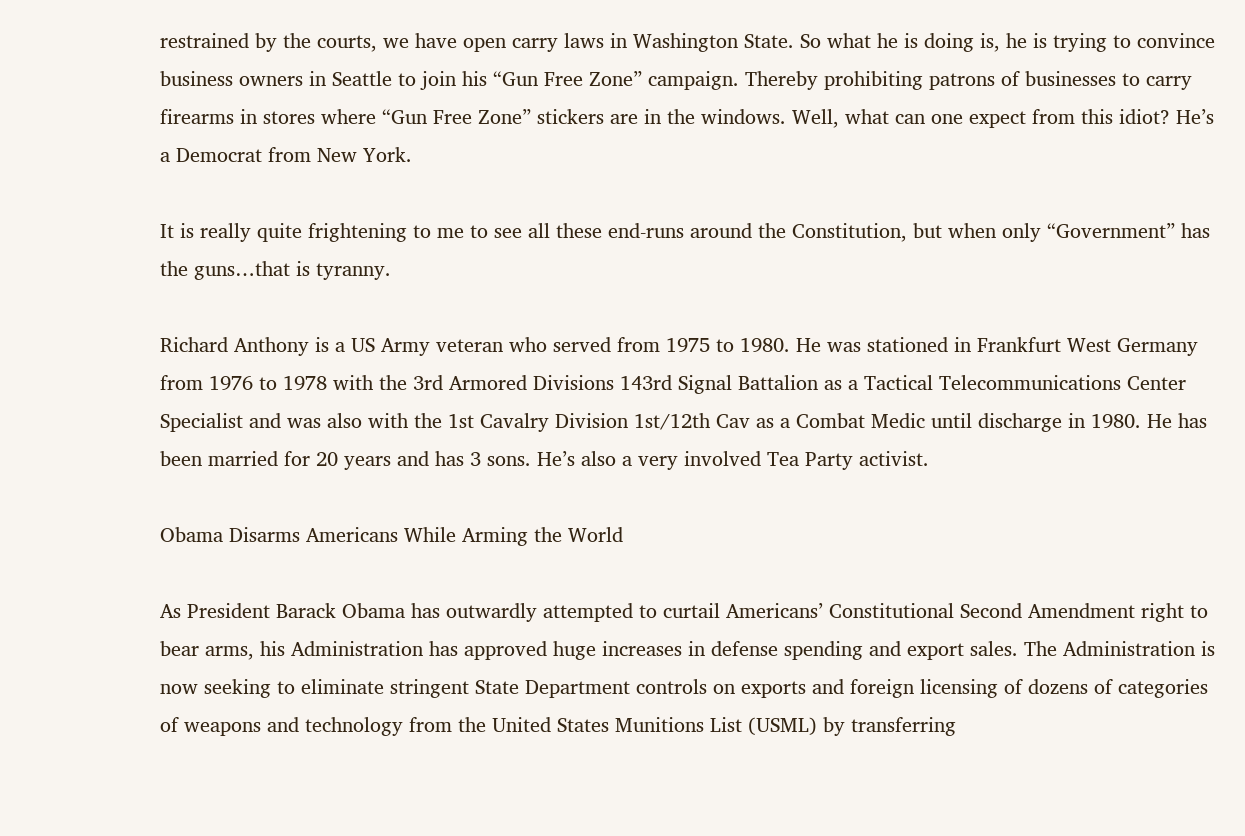restrained by the courts, we have open carry laws in Washington State. So what he is doing is, he is trying to convince business owners in Seattle to join his “Gun Free Zone” campaign. Thereby prohibiting patrons of businesses to carry firearms in stores where “Gun Free Zone” stickers are in the windows. Well, what can one expect from this idiot? He’s a Democrat from New York.

It is really quite frightening to me to see all these end-runs around the Constitution, but when only “Government” has the guns…that is tyranny.

Richard Anthony is a US Army veteran who served from 1975 to 1980. He was stationed in Frankfurt West Germany from 1976 to 1978 with the 3rd Armored Divisions 143rd Signal Battalion as a Tactical Telecommunications Center Specialist and was also with the 1st Cavalry Division 1st/12th Cav as a Combat Medic until discharge in 1980. He has been married for 20 years and has 3 sons. He’s also a very involved Tea Party activist.

Obama Disarms Americans While Arming the World

As President Barack Obama has outwardly attempted to curtail Americans’ Constitutional Second Amendment right to bear arms, his Administration has approved huge increases in defense spending and export sales. The Administration is now seeking to eliminate stringent State Department controls on exports and foreign licensing of dozens of categories of weapons and technology from the United States Munitions List (USML) by transferring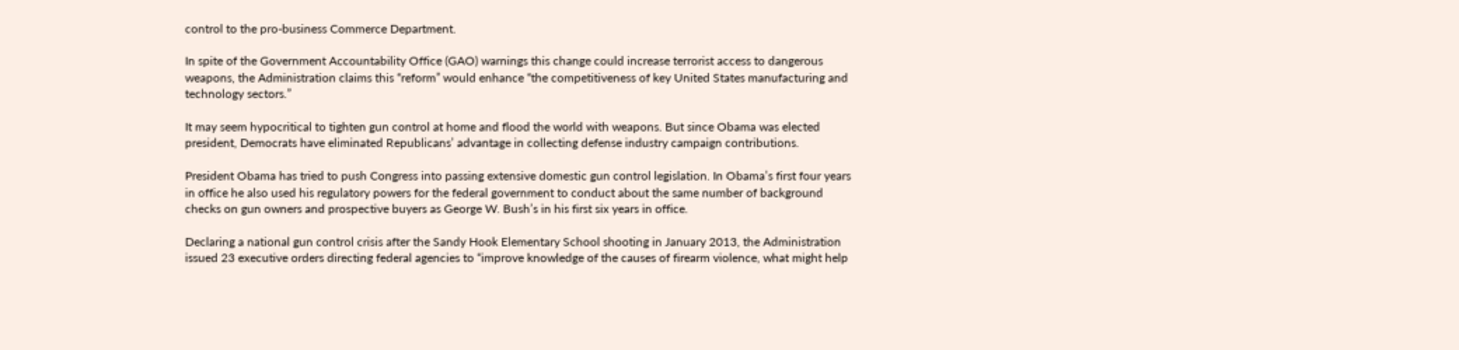control to the pro-business Commerce Department.

In spite of the Government Accountability Office (GAO) warnings this change could increase terrorist access to dangerous weapons, the Administration claims this “reform” would enhance “the competitiveness of key United States manufacturing and technology sectors.”

It may seem hypocritical to tighten gun control at home and flood the world with weapons. But since Obama was elected president, Democrats have eliminated Republicans’ advantage in collecting defense industry campaign contributions.

President Obama has tried to push Congress into passing extensive domestic gun control legislation. In Obama’s first four years in office he also used his regulatory powers for the federal government to conduct about the same number of background checks on gun owners and prospective buyers as George W. Bush’s in his first six years in office.

Declaring a national gun control crisis after the Sandy Hook Elementary School shooting in January 2013, the Administration issued 23 executive orders directing federal agencies to “improve knowledge of the causes of firearm violence, what might help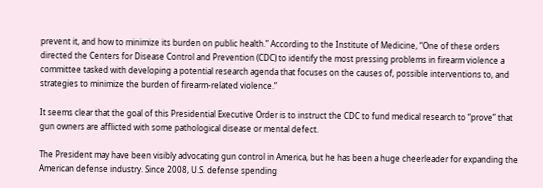prevent it, and how to minimize its burden on public health.” According to the Institute of Medicine, “One of these orders directed the Centers for Disease Control and Prevention (CDC) to identify the most pressing problems in firearm violence a committee tasked with developing a potential research agenda that focuses on the causes of, possible interventions to, and strategies to minimize the burden of firearm-related violence.”

It seems clear that the goal of this Presidential Executive Order is to instruct the CDC to fund medical research to “prove” that gun owners are afflicted with some pathological disease or mental defect.

The President may have been visibly advocating gun control in America, but he has been a huge cheerleader for expanding the American defense industry. Since 2008, U.S. defense spending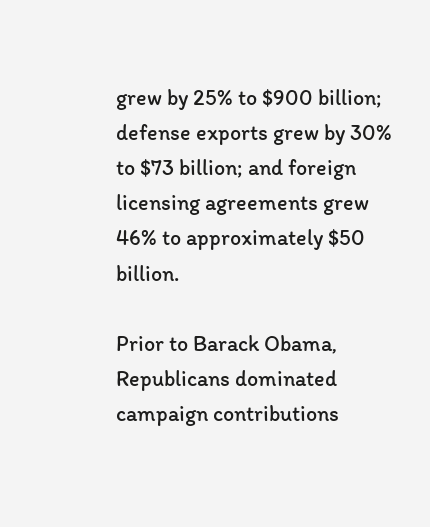grew by 25% to $900 billion; defense exports grew by 30% to $73 billion; and foreign licensing agreements grew 46% to approximately $50 billion.

Prior to Barack Obama, Republicans dominated campaign contributions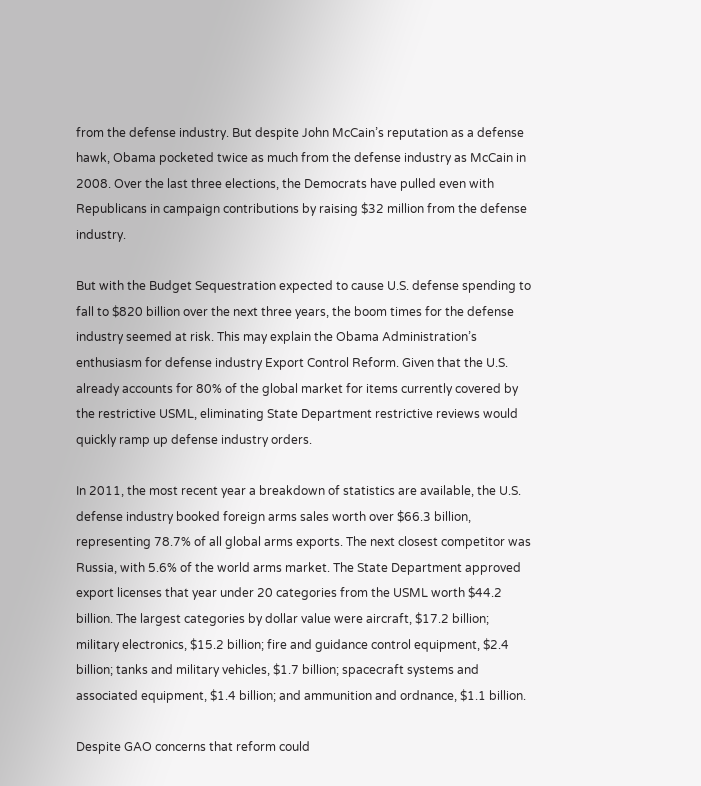from the defense industry. But despite John McCain’s reputation as a defense hawk, Obama pocketed twice as much from the defense industry as McCain in 2008. Over the last three elections, the Democrats have pulled even with Republicans in campaign contributions by raising $32 million from the defense industry.

But with the Budget Sequestration expected to cause U.S. defense spending to fall to $820 billion over the next three years, the boom times for the defense industry seemed at risk. This may explain the Obama Administration’s enthusiasm for defense industry Export Control Reform. Given that the U.S. already accounts for 80% of the global market for items currently covered by the restrictive USML, eliminating State Department restrictive reviews would quickly ramp up defense industry orders.

In 2011, the most recent year a breakdown of statistics are available, the U.S. defense industry booked foreign arms sales worth over $66.3 billion, representing 78.7% of all global arms exports. The next closest competitor was Russia, with 5.6% of the world arms market. The State Department approved export licenses that year under 20 categories from the USML worth $44.2 billion. The largest categories by dollar value were aircraft, $17.2 billion; military electronics, $15.2 billion; fire and guidance control equipment, $2.4 billion; tanks and military vehicles, $1.7 billion; spacecraft systems and associated equipment, $1.4 billion; and ammunition and ordnance, $1.1 billion.

Despite GAO concerns that reform could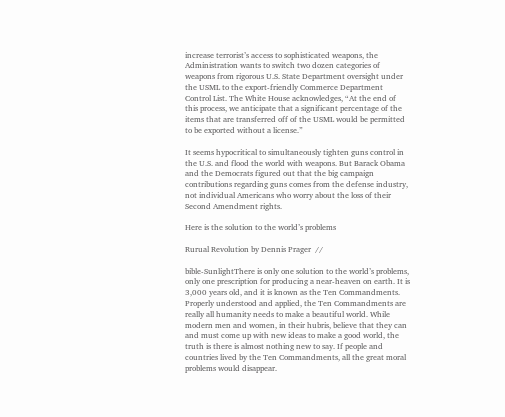increase terrorist’s access to sophisticated weapons, the Administration wants to switch two dozen categories of weapons from rigorous U.S. State Department oversight under the USML to the export-friendly Commerce Department Control List. The White House acknowledges, “At the end of this process, we anticipate that a significant percentage of the items that are transferred off of the USML would be permitted to be exported without a license.”

It seems hypocritical to simultaneously tighten guns control in the U.S. and flood the world with weapons. But Barack Obama and the Democrats figured out that the big campaign contributions regarding guns comes from the defense industry, not individual Americans who worry about the loss of their Second Amendment rights.

Here is the solution to the world’s problems

Rurual Revolution by Dennis Prager  //

bible-SunlightThere is only one solution to the world’s problems, only one prescription for producing a near-heaven on earth. It is 3,000 years old, and it is known as the Ten Commandments. Properly understood and applied, the Ten Commandments are really all humanity needs to make a beautiful world. While modern men and women, in their hubris, believe that they can and must come up with new ideas to make a good world, the truth is there is almost nothing new to say. If people and countries lived by the Ten Commandments, all the great moral problems would disappear.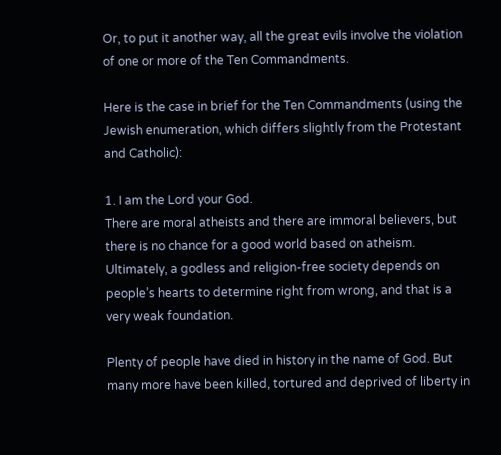Or, to put it another way, all the great evils involve the violation of one or more of the Ten Commandments.

Here is the case in brief for the Ten Commandments (using the Jewish enumeration, which differs slightly from the Protestant and Catholic):

1. I am the Lord your God.
There are moral atheists and there are immoral believers, but there is no chance for a good world based on atheism. Ultimately, a godless and religion-free society depends on people’s hearts to determine right from wrong, and that is a very weak foundation.

Plenty of people have died in history in the name of God. But many more have been killed, tortured and deprived of liberty in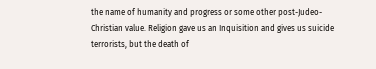the name of humanity and progress or some other post-Judeo-Christian value. Religion gave us an Inquisition and gives us suicide terrorists, but the death of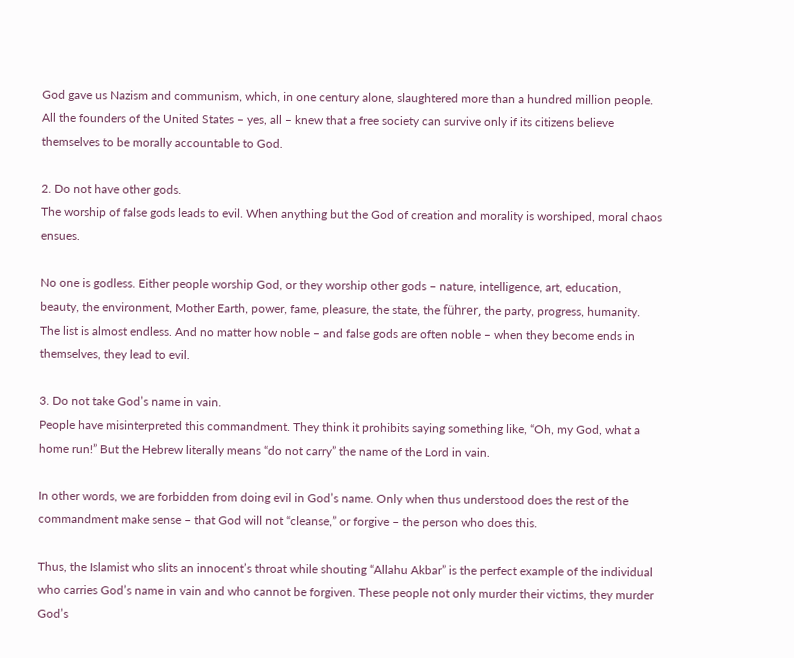God gave us Nazism and communism, which, in one century alone, slaughtered more than a hundred million people. All the founders of the United States – yes, all – knew that a free society can survive only if its citizens believe themselves to be morally accountable to God.

2. Do not have other gods.
The worship of false gods leads to evil. When anything but the God of creation and morality is worshiped, moral chaos ensues.

No one is godless. Either people worship God, or they worship other gods – nature, intelligence, art, education, beauty, the environment, Mother Earth, power, fame, pleasure, the state, the führer, the party, progress, humanity. The list is almost endless. And no matter how noble – and false gods are often noble – when they become ends in themselves, they lead to evil.

3. Do not take God’s name in vain.
People have misinterpreted this commandment. They think it prohibits saying something like, “Oh, my God, what a home run!” But the Hebrew literally means “do not carry” the name of the Lord in vain.

In other words, we are forbidden from doing evil in God’s name. Only when thus understood does the rest of the commandment make sense – that God will not “cleanse,” or forgive – the person who does this.

Thus, the Islamist who slits an innocent’s throat while shouting “Allahu Akbar” is the perfect example of the individual who carries God’s name in vain and who cannot be forgiven. These people not only murder their victims, they murder God’s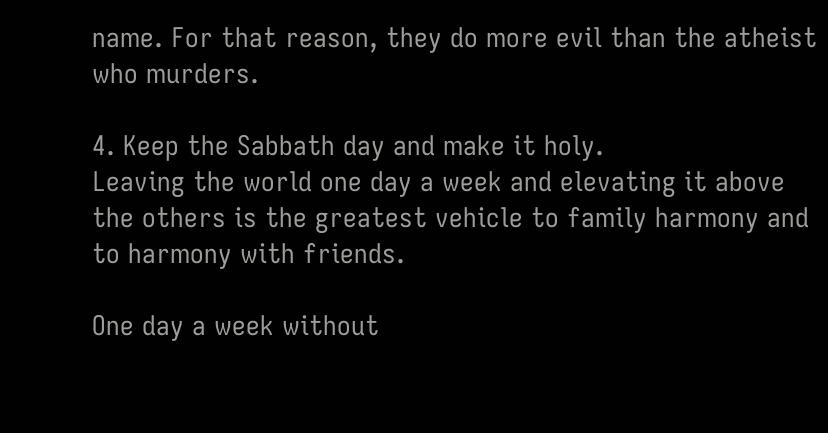name. For that reason, they do more evil than the atheist who murders.

4. Keep the Sabbath day and make it holy.
Leaving the world one day a week and elevating it above the others is the greatest vehicle to family harmony and to harmony with friends.

One day a week without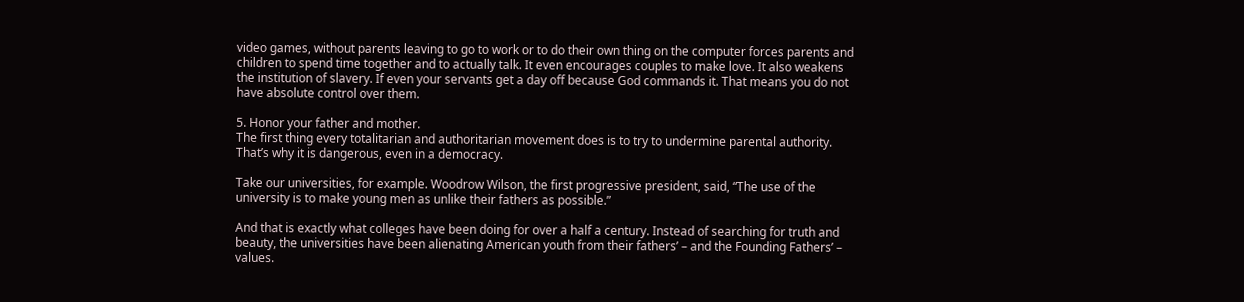video games, without parents leaving to go to work or to do their own thing on the computer forces parents and children to spend time together and to actually talk. It even encourages couples to make love. It also weakens the institution of slavery. If even your servants get a day off because God commands it. That means you do not have absolute control over them.

5. Honor your father and mother.
The first thing every totalitarian and authoritarian movement does is to try to undermine parental authority. That’s why it is dangerous, even in a democracy.

Take our universities, for example. Woodrow Wilson, the first progressive president, said, “The use of the university is to make young men as unlike their fathers as possible.”

And that is exactly what colleges have been doing for over a half a century. Instead of searching for truth and beauty, the universities have been alienating American youth from their fathers’ – and the Founding Fathers’ – values.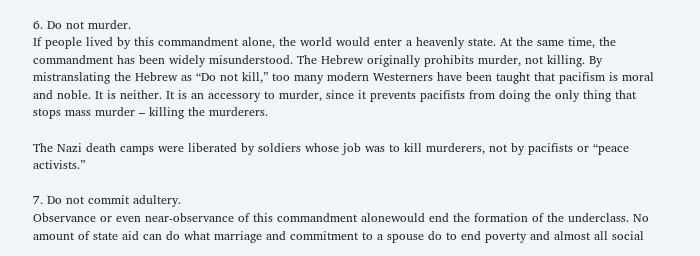6. Do not murder.
If people lived by this commandment alone, the world would enter a heavenly state. At the same time, the commandment has been widely misunderstood. The Hebrew originally prohibits murder, not killing. By mistranslating the Hebrew as “Do not kill,” too many modern Westerners have been taught that pacifism is moral and noble. It is neither. It is an accessory to murder, since it prevents pacifists from doing the only thing that stops mass murder – killing the murderers.

The Nazi death camps were liberated by soldiers whose job was to kill murderers, not by pacifists or “peace activists.”

7. Do not commit adultery.
Observance or even near-observance of this commandment alonewould end the formation of the underclass. No amount of state aid can do what marriage and commitment to a spouse do to end poverty and almost all social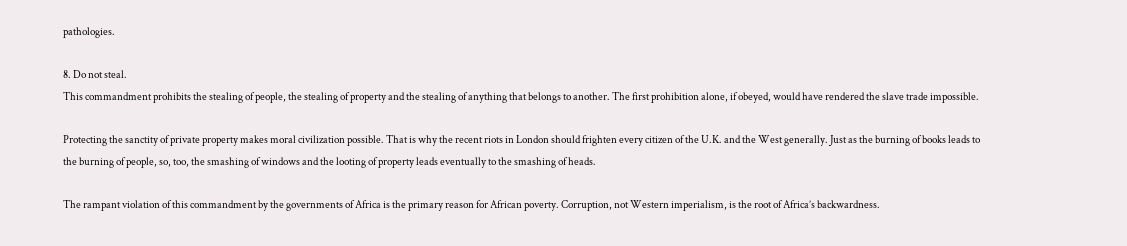pathologies.

8. Do not steal.
This commandment prohibits the stealing of people, the stealing of property and the stealing of anything that belongs to another. The first prohibition alone, if obeyed, would have rendered the slave trade impossible.

Protecting the sanctity of private property makes moral civilization possible. That is why the recent riots in London should frighten every citizen of the U.K. and the West generally. Just as the burning of books leads to the burning of people, so, too, the smashing of windows and the looting of property leads eventually to the smashing of heads.

The rampant violation of this commandment by the governments of Africa is the primary reason for African poverty. Corruption, not Western imperialism, is the root of Africa’s backwardness.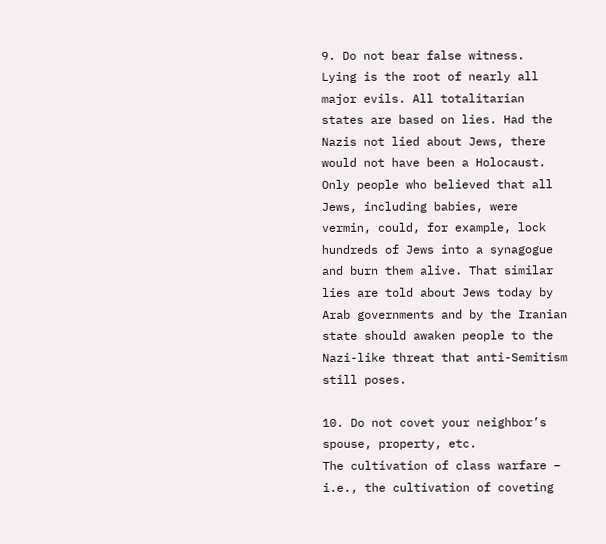9. Do not bear false witness.
Lying is the root of nearly all major evils. All totalitarian states are based on lies. Had the Nazis not lied about Jews, there would not have been a Holocaust. Only people who believed that all Jews, including babies, were vermin, could, for example, lock hundreds of Jews into a synagogue and burn them alive. That similar lies are told about Jews today by Arab governments and by the Iranian state should awaken people to the Nazi-like threat that anti-Semitism still poses.

10. Do not covet your neighbor’s spouse, property, etc.
The cultivation of class warfare – i.e., the cultivation of coveting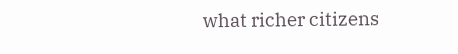what richer citizens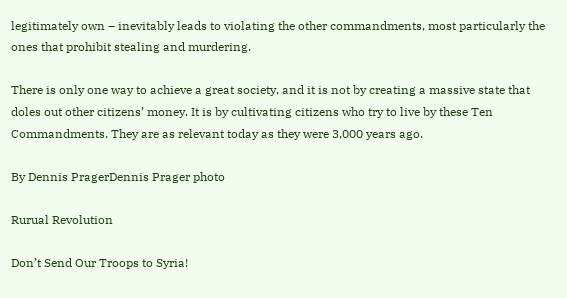legitimately own – inevitably leads to violating the other commandments, most particularly the ones that prohibit stealing and murdering.

There is only one way to achieve a great society, and it is not by creating a massive state that doles out other citizens’ money. It is by cultivating citizens who try to live by these Ten Commandments. They are as relevant today as they were 3,000 years ago.

By Dennis PragerDennis Prager photo

Rurual Revolution

Don’t Send Our Troops to Syria!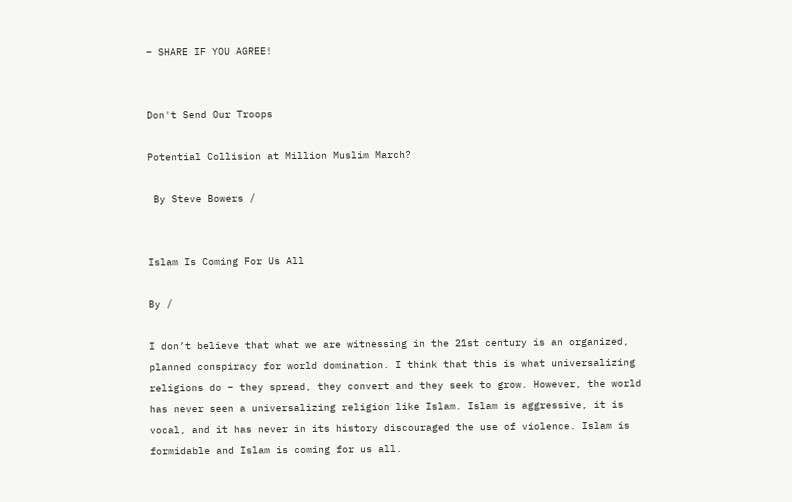– SHARE IF YOU AGREE!


Don't Send Our Troops

Potential Collision at Million Muslim March?

 By Steve Bowers /


Islam Is Coming For Us All

By /

I don’t believe that what we are witnessing in the 21st century is an organized, planned conspiracy for world domination. I think that this is what universalizing religions do – they spread, they convert and they seek to grow. However, the world has never seen a universalizing religion like Islam. Islam is aggressive, it is vocal, and it has never in its history discouraged the use of violence. Islam is formidable and Islam is coming for us all.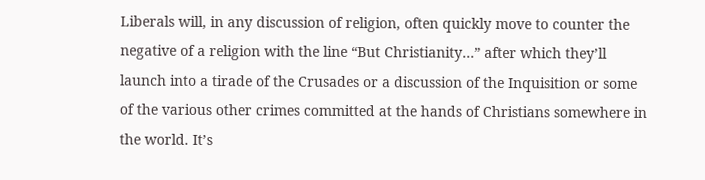Liberals will, in any discussion of religion, often quickly move to counter the negative of a religion with the line “But Christianity…” after which they’ll launch into a tirade of the Crusades or a discussion of the Inquisition or some of the various other crimes committed at the hands of Christians somewhere in the world. It’s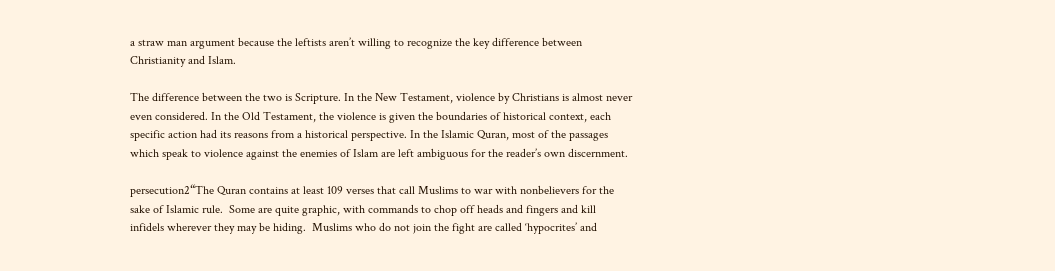a straw man argument because the leftists aren’t willing to recognize the key difference between Christianity and Islam.

The difference between the two is Scripture. In the New Testament, violence by Christians is almost never even considered. In the Old Testament, the violence is given the boundaries of historical context, each specific action had its reasons from a historical perspective. In the Islamic Quran, most of the passages which speak to violence against the enemies of Islam are left ambiguous for the reader’s own discernment.

persecution2“The Quran contains at least 109 verses that call Muslims to war with nonbelievers for the sake of Islamic rule.  Some are quite graphic, with commands to chop off heads and fingers and kill infidels wherever they may be hiding.  Muslims who do not join the fight are called ‘hypocrites’ and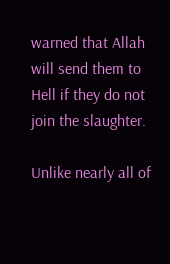warned that Allah will send them to Hell if they do not join the slaughter.

Unlike nearly all of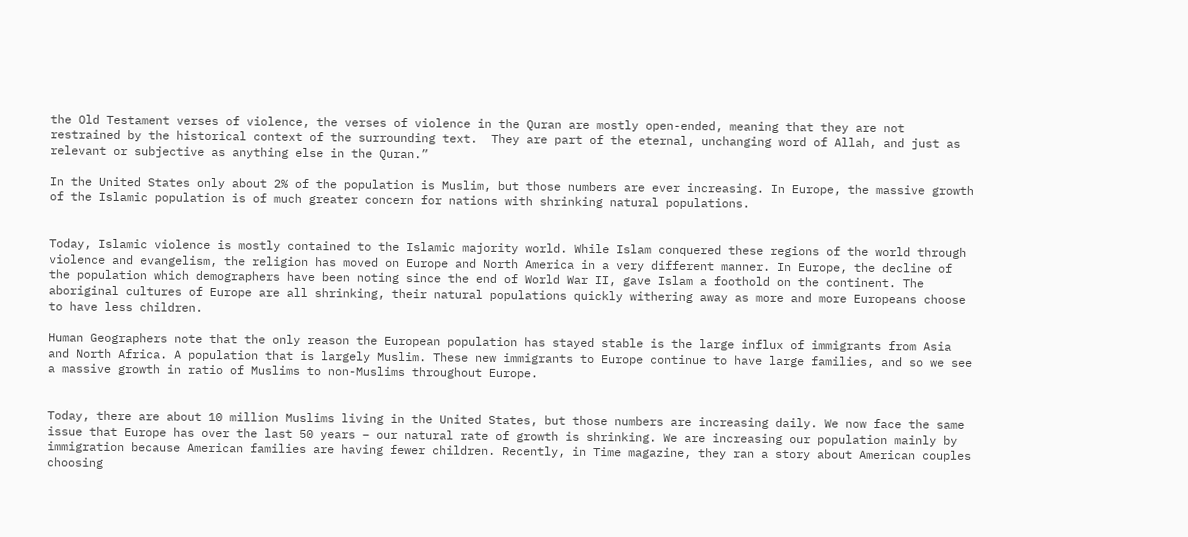the Old Testament verses of violence, the verses of violence in the Quran are mostly open-ended, meaning that they are not restrained by the historical context of the surrounding text.  They are part of the eternal, unchanging word of Allah, and just as relevant or subjective as anything else in the Quran.”

In the United States only about 2% of the population is Muslim, but those numbers are ever increasing. In Europe, the massive growth of the Islamic population is of much greater concern for nations with shrinking natural populations.


Today, Islamic violence is mostly contained to the Islamic majority world. While Islam conquered these regions of the world through violence and evangelism, the religion has moved on Europe and North America in a very different manner. In Europe, the decline of the population which demographers have been noting since the end of World War II, gave Islam a foothold on the continent. The aboriginal cultures of Europe are all shrinking, their natural populations quickly withering away as more and more Europeans choose to have less children.

Human Geographers note that the only reason the European population has stayed stable is the large influx of immigrants from Asia and North Africa. A population that is largely Muslim. These new immigrants to Europe continue to have large families, and so we see a massive growth in ratio of Muslims to non-Muslims throughout Europe.


Today, there are about 10 million Muslims living in the United States, but those numbers are increasing daily. We now face the same issue that Europe has over the last 50 years – our natural rate of growth is shrinking. We are increasing our population mainly by immigration because American families are having fewer children. Recently, in Time magazine, they ran a story about American couples choosing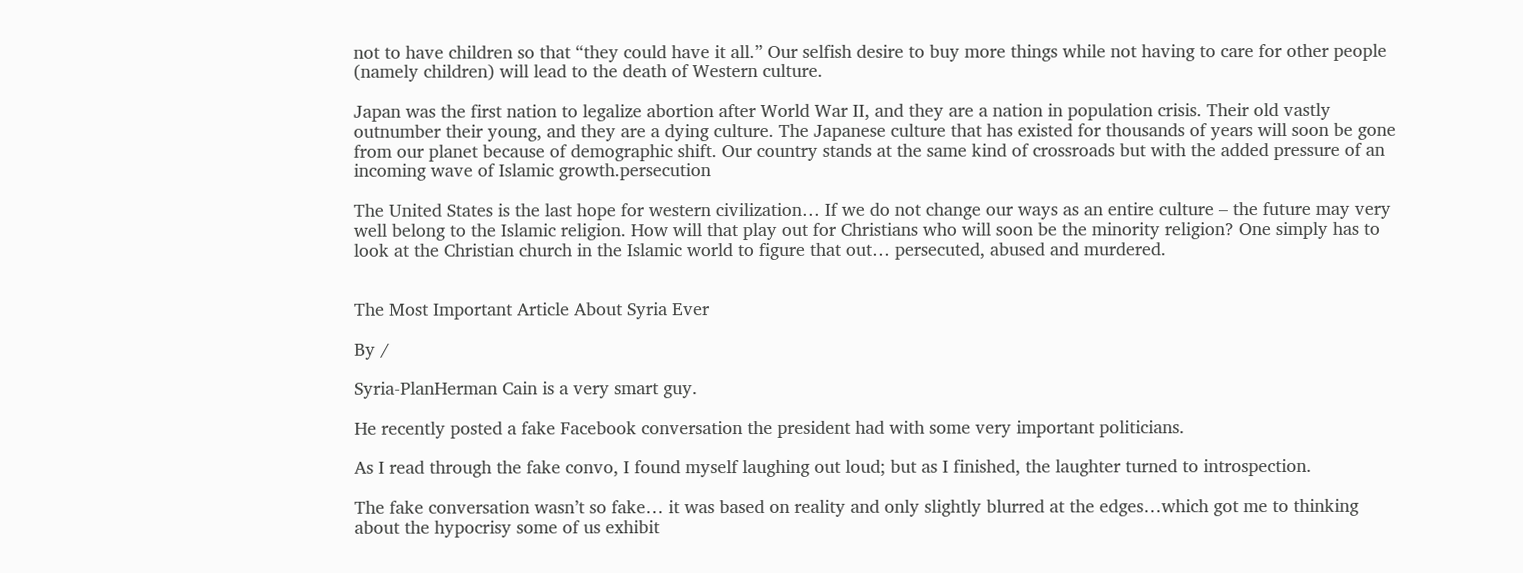not to have children so that “they could have it all.” Our selfish desire to buy more things while not having to care for other people (namely children) will lead to the death of Western culture.

Japan was the first nation to legalize abortion after World War II, and they are a nation in population crisis. Their old vastly outnumber their young, and they are a dying culture. The Japanese culture that has existed for thousands of years will soon be gone from our planet because of demographic shift. Our country stands at the same kind of crossroads but with the added pressure of an incoming wave of Islamic growth.persecution

The United States is the last hope for western civilization… If we do not change our ways as an entire culture – the future may very well belong to the Islamic religion. How will that play out for Christians who will soon be the minority religion? One simply has to look at the Christian church in the Islamic world to figure that out… persecuted, abused and murdered.


The Most Important Article About Syria Ever

By /

Syria-PlanHerman Cain is a very smart guy.

He recently posted a fake Facebook conversation the president had with some very important politicians.

As I read through the fake convo, I found myself laughing out loud; but as I finished, the laughter turned to introspection.

The fake conversation wasn’t so fake… it was based on reality and only slightly blurred at the edges…which got me to thinking about the hypocrisy some of us exhibit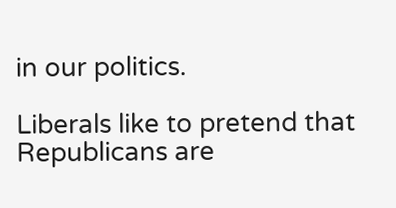in our politics.

Liberals like to pretend that Republicans are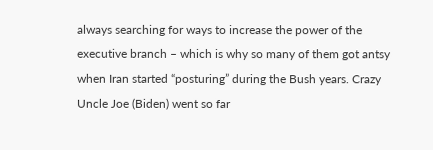always searching for ways to increase the power of the executive branch – which is why so many of them got antsy when Iran started “posturing” during the Bush years. Crazy Uncle Joe (Biden) went so far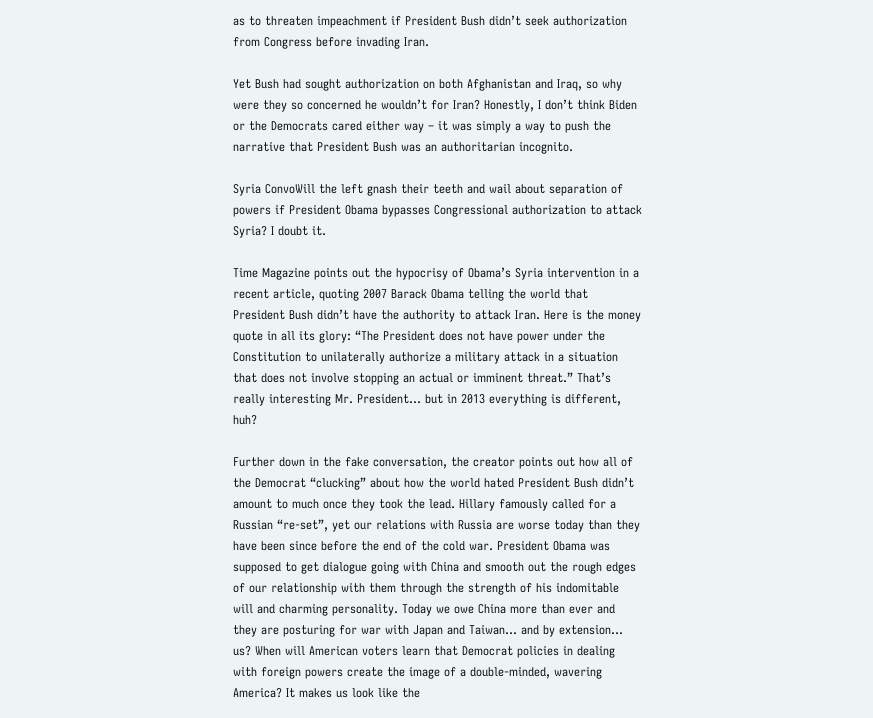as to threaten impeachment if President Bush didn’t seek authorization from Congress before invading Iran.

Yet Bush had sought authorization on both Afghanistan and Iraq, so why were they so concerned he wouldn’t for Iran? Honestly, I don’t think Biden or the Democrats cared either way – it was simply a way to push the narrative that President Bush was an authoritarian incognito.

Syria ConvoWill the left gnash their teeth and wail about separation of powers if President Obama bypasses Congressional authorization to attack Syria? I doubt it.

Time Magazine points out the hypocrisy of Obama’s Syria intervention in a recent article, quoting 2007 Barack Obama telling the world that President Bush didn’t have the authority to attack Iran. Here is the money quote in all its glory: “The President does not have power under the Constitution to unilaterally authorize a military attack in a situation that does not involve stopping an actual or imminent threat.” That’s really interesting Mr. President… but in 2013 everything is different, huh?

Further down in the fake conversation, the creator points out how all of the Democrat “clucking” about how the world hated President Bush didn’t amount to much once they took the lead. Hillary famously called for a Russian “re-set”, yet our relations with Russia are worse today than they have been since before the end of the cold war. President Obama was supposed to get dialogue going with China and smooth out the rough edges of our relationship with them through the strength of his indomitable will and charming personality. Today we owe China more than ever and they are posturing for war with Japan and Taiwan… and by extension… us? When will American voters learn that Democrat policies in dealing with foreign powers create the image of a double-minded, wavering America? It makes us look like the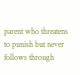parent who threatens to punish but never follows through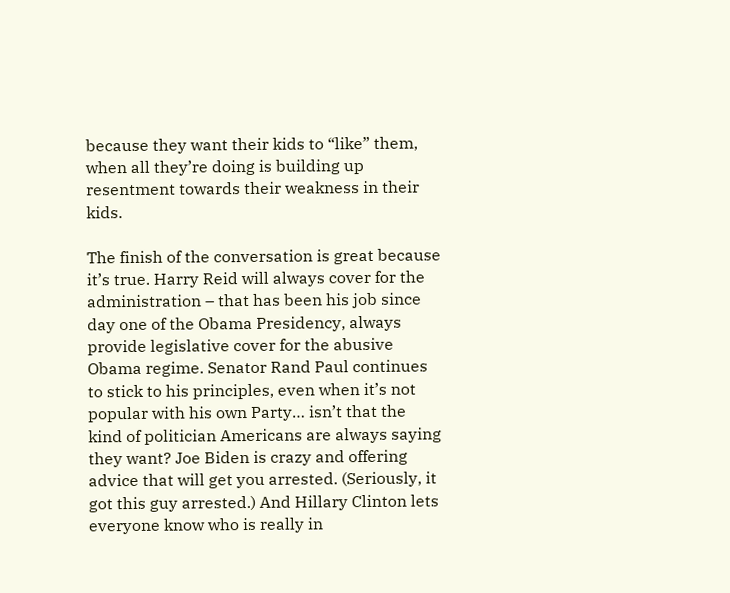because they want their kids to “like” them, when all they’re doing is building up resentment towards their weakness in their kids.

The finish of the conversation is great because it’s true. Harry Reid will always cover for the administration – that has been his job since day one of the Obama Presidency, always provide legislative cover for the abusive Obama regime. Senator Rand Paul continues to stick to his principles, even when it’s not popular with his own Party… isn’t that the kind of politician Americans are always saying they want? Joe Biden is crazy and offering advice that will get you arrested. (Seriously, it got this guy arrested.) And Hillary Clinton lets everyone know who is really in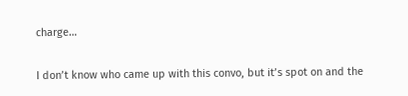charge…

I don’t know who came up with this convo, but it’s spot on and the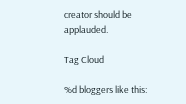creator should be applauded.

Tag Cloud

%d bloggers like this: